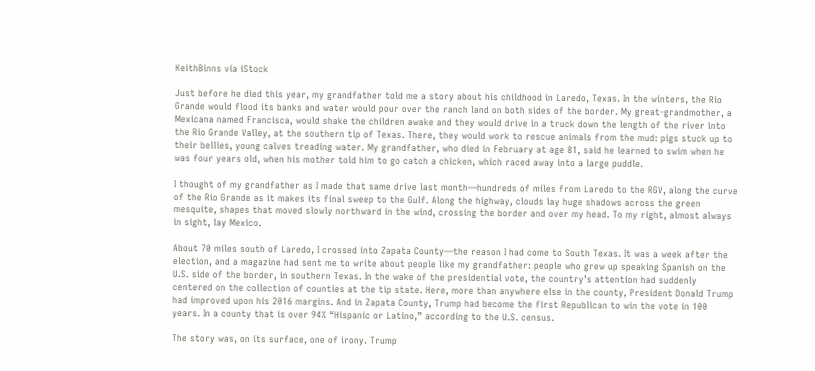KeithBinns via iStock

Just before he died this year, my grandfather told me a story about his childhood in Laredo, Texas. In the winters, the Rio Grande would flood its banks and water would pour over the ranch land on both sides of the border. My great-grandmother, a Mexicana named Francisca, would shake the children awake and they would drive in a truck down the length of the river into the Rio Grande Valley, at the southern tip of Texas. There, they would work to rescue animals from the mud: pigs stuck up to their bellies, young calves treading water. My grandfather, who died in February at age 81, said he learned to swim when he was four years old, when his mother told him to go catch a chicken, which raced away into a large puddle.

I thought of my grandfather as I made that same drive last month—hundreds of miles from Laredo to the RGV, along the curve of the Rio Grande as it makes its final sweep to the Gulf. Along the highway, clouds lay huge shadows across the green mesquite, shapes that moved slowly northward in the wind, crossing the border and over my head. To my right, almost always in sight, lay Mexico.

About 70 miles south of Laredo, I crossed into Zapata County—the reason I had come to South Texas. It was a week after the election, and a magazine had sent me to write about people like my grandfather: people who grew up speaking Spanish on the U.S. side of the border, in southern Texas. In the wake of the presidential vote, the country’s attention had suddenly centered on the collection of counties at the tip state. Here, more than anywhere else in the county, President Donald Trump had improved upon his 2016 margins. And in Zapata County, Trump had become the first Republican to win the vote in 100 years. In a county that is over 94% “Hispanic or Latino,” according to the U.S. census.

The story was, on its surface, one of irony. Trump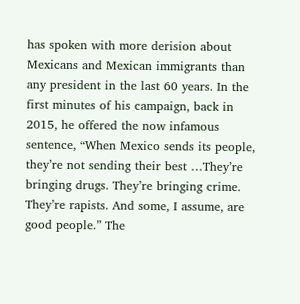has spoken with more derision about Mexicans and Mexican immigrants than any president in the last 60 years. In the first minutes of his campaign, back in 2015, he offered the now infamous sentence, “When Mexico sends its people, they’re not sending their best …They’re bringing drugs. They’re bringing crime. They’re rapists. And some, I assume, are good people.” The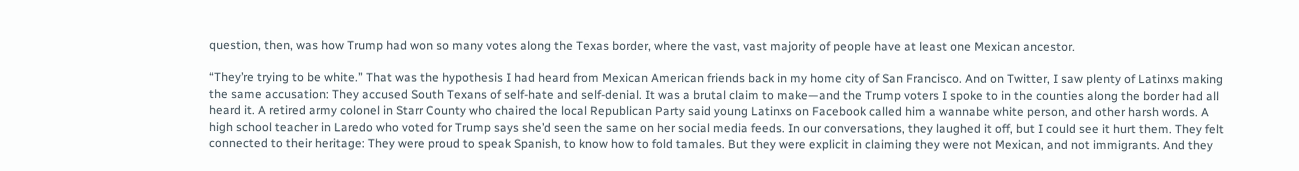question, then, was how Trump had won so many votes along the Texas border, where the vast, vast majority of people have at least one Mexican ancestor.

“They’re trying to be white.” That was the hypothesis I had heard from Mexican American friends back in my home city of San Francisco. And on Twitter, I saw plenty of Latinxs making the same accusation: They accused South Texans of self-hate and self-denial. It was a brutal claim to make—and the Trump voters I spoke to in the counties along the border had all heard it. A retired army colonel in Starr County who chaired the local Republican Party said young Latinxs on Facebook called him a wannabe white person, and other harsh words. A high school teacher in Laredo who voted for Trump says she’d seen the same on her social media feeds. In our conversations, they laughed it off, but I could see it hurt them. They felt connected to their heritage: They were proud to speak Spanish, to know how to fold tamales. But they were explicit in claiming they were not Mexican, and not immigrants. And they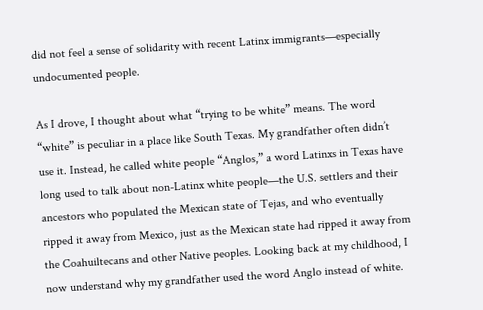did not feel a sense of solidarity with recent Latinx immigrants—especially undocumented people.

As I drove, I thought about what “trying to be white” means. The word “white” is peculiar in a place like South Texas. My grandfather often didn’t use it. Instead, he called white people “Anglos,” a word Latinxs in Texas have long used to talk about non-Latinx white people—the U.S. settlers and their ancestors who populated the Mexican state of Tejas, and who eventually ripped it away from Mexico, just as the Mexican state had ripped it away from the Coahuiltecans and other Native peoples. Looking back at my childhood, I now understand why my grandfather used the word Anglo instead of white.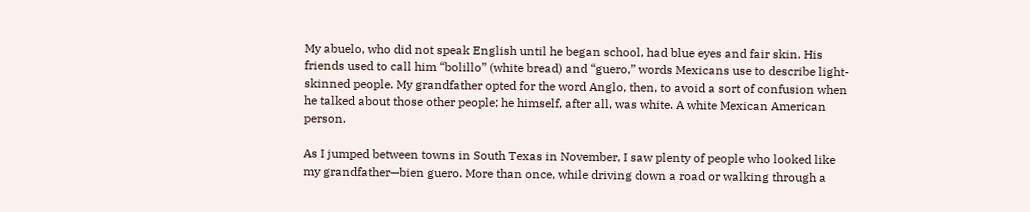My abuelo, who did not speak English until he began school, had blue eyes and fair skin. His friends used to call him “bolillo” (white bread) and “guero,” words Mexicans use to describe light-skinned people. My grandfather opted for the word Anglo, then, to avoid a sort of confusion when he talked about those other people; he himself, after all, was white. A white Mexican American person.

As I jumped between towns in South Texas in November, I saw plenty of people who looked like my grandfather—bien guero. More than once, while driving down a road or walking through a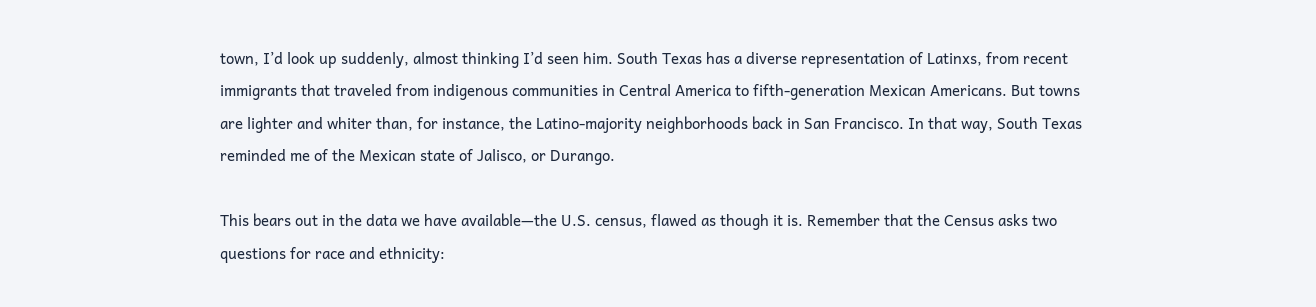town, I’d look up suddenly, almost thinking I’d seen him. South Texas has a diverse representation of Latinxs, from recent immigrants that traveled from indigenous communities in Central America to fifth-generation Mexican Americans. But towns are lighter and whiter than, for instance, the Latino-majority neighborhoods back in San Francisco. In that way, South Texas reminded me of the Mexican state of Jalisco, or Durango.

This bears out in the data we have available—the U.S. census, flawed as though it is. Remember that the Census asks two questions for race and ethnicity: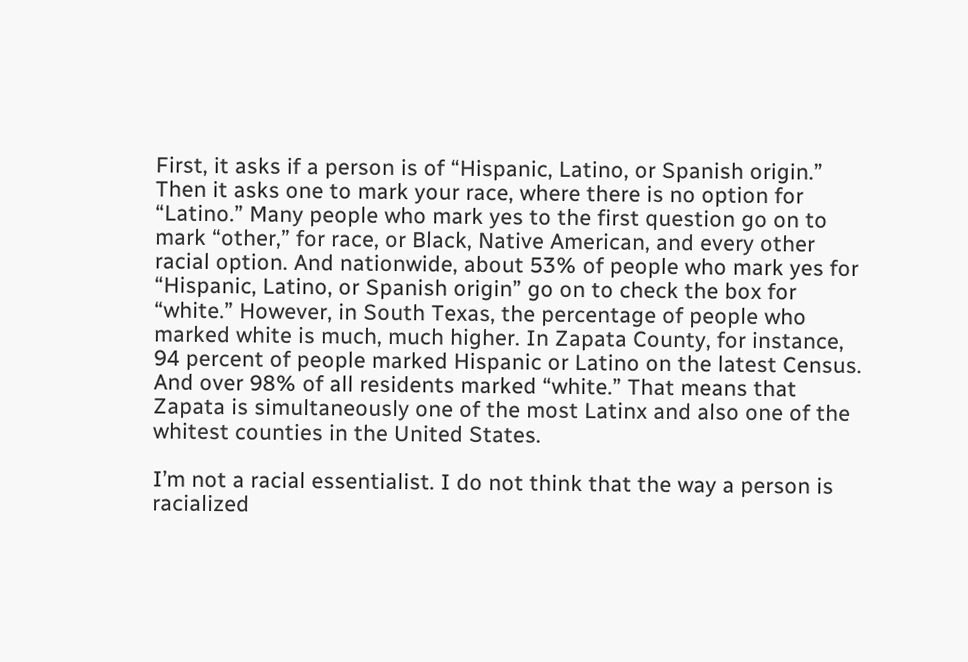First, it asks if a person is of “Hispanic, Latino, or Spanish origin.” Then it asks one to mark your race, where there is no option for “Latino.” Many people who mark yes to the first question go on to mark “other,” for race, or Black, Native American, and every other racial option. And nationwide, about 53% of people who mark yes for “Hispanic, Latino, or Spanish origin” go on to check the box for “white.” However, in South Texas, the percentage of people who marked white is much, much higher. In Zapata County, for instance, 94 percent of people marked Hispanic or Latino on the latest Census. And over 98% of all residents marked “white.” That means that Zapata is simultaneously one of the most Latinx and also one of the whitest counties in the United States.

I’m not a racial essentialist. I do not think that the way a person is racialized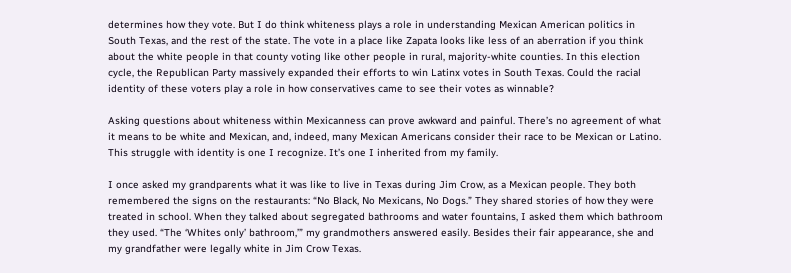determines how they vote. But I do think whiteness plays a role in understanding Mexican American politics in South Texas, and the rest of the state. The vote in a place like Zapata looks like less of an aberration if you think about the white people in that county voting like other people in rural, majority-white counties. In this election cycle, the Republican Party massively expanded their efforts to win Latinx votes in South Texas. Could the racial identity of these voters play a role in how conservatives came to see their votes as winnable?

Asking questions about whiteness within Mexicanness can prove awkward and painful. There’s no agreement of what it means to be white and Mexican, and, indeed, many Mexican Americans consider their race to be Mexican or Latino. This struggle with identity is one I recognize. It’s one I inherited from my family.

I once asked my grandparents what it was like to live in Texas during Jim Crow, as a Mexican people. They both remembered the signs on the restaurants: “No Black, No Mexicans, No Dogs.” They shared stories of how they were treated in school. When they talked about segregated bathrooms and water fountains, I asked them which bathroom they used. “The ‘Whites only’ bathroom,’” my grandmothers answered easily. Besides their fair appearance, she and my grandfather were legally white in Jim Crow Texas.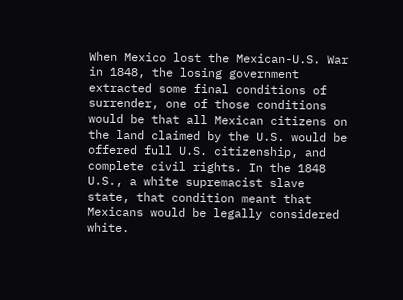When Mexico lost the Mexican-U.S. War in 1848, the losing government extracted some final conditions of surrender, one of those conditions would be that all Mexican citizens on the land claimed by the U.S. would be offered full U.S. citizenship, and complete civil rights. In the 1848 U.S., a white supremacist slave state, that condition meant that Mexicans would be legally considered white.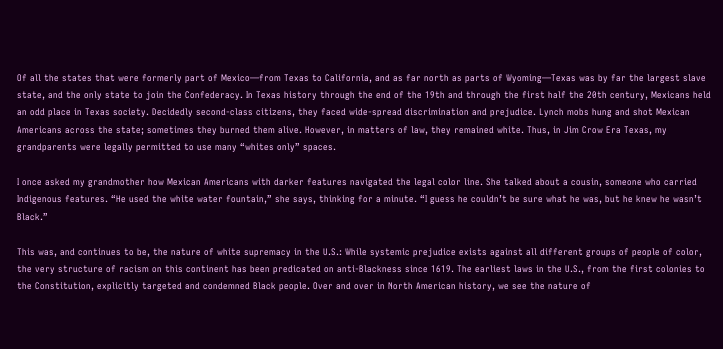Of all the states that were formerly part of Mexico—from Texas to California, and as far north as parts of Wyoming—Texas was by far the largest slave state, and the only state to join the Confederacy. In Texas history through the end of the 19th and through the first half the 20th century, Mexicans held an odd place in Texas society. Decidedly second-class citizens, they faced wide-spread discrimination and prejudice. Lynch mobs hung and shot Mexican Americans across the state; sometimes they burned them alive. However, in matters of law, they remained white. Thus, in Jim Crow Era Texas, my grandparents were legally permitted to use many “whites only” spaces.

I once asked my grandmother how Mexican Americans with darker features navigated the legal color line. She talked about a cousin, someone who carried Indigenous features. “He used the white water fountain,” she says, thinking for a minute. “I guess he couldn’t be sure what he was, but he knew he wasn’t Black.”

This was, and continues to be, the nature of white supremacy in the U.S.: While systemic prejudice exists against all different groups of people of color, the very structure of racism on this continent has been predicated on anti-Blackness since 1619. The earliest laws in the U.S., from the first colonies to the Constitution, explicitly targeted and condemned Black people. Over and over in North American history, we see the nature of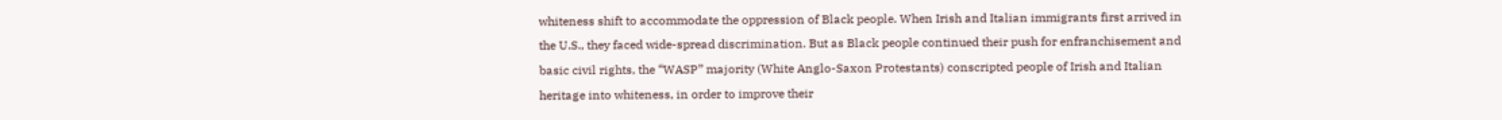whiteness shift to accommodate the oppression of Black people. When Irish and Italian immigrants first arrived in the U.S., they faced wide-spread discrimination. But as Black people continued their push for enfranchisement and basic civil rights, the “WASP” majority (White Anglo-Saxon Protestants) conscripted people of Irish and Italian heritage into whiteness, in order to improve their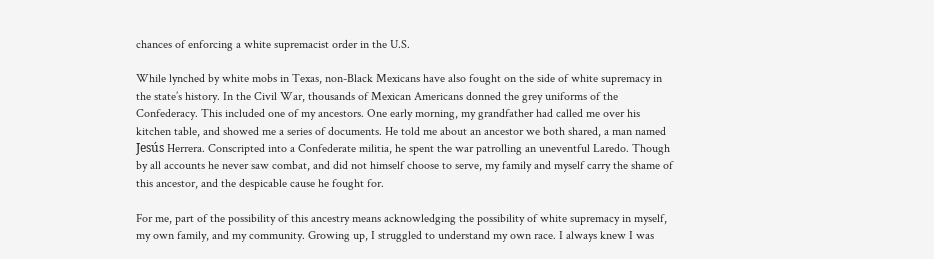chances of enforcing a white supremacist order in the U.S.

While lynched by white mobs in Texas, non-Black Mexicans have also fought on the side of white supremacy in the state’s history. In the Civil War, thousands of Mexican Americans donned the grey uniforms of the Confederacy. This included one of my ancestors. One early morning, my grandfather had called me over his kitchen table, and showed me a series of documents. He told me about an ancestor we both shared, a man named Jesús Herrera. Conscripted into a Confederate militia, he spent the war patrolling an uneventful Laredo. Though by all accounts he never saw combat, and did not himself choose to serve, my family and myself carry the shame of this ancestor, and the despicable cause he fought for.

For me, part of the possibility of this ancestry means acknowledging the possibility of white supremacy in myself, my own family, and my community. Growing up, I struggled to understand my own race. I always knew I was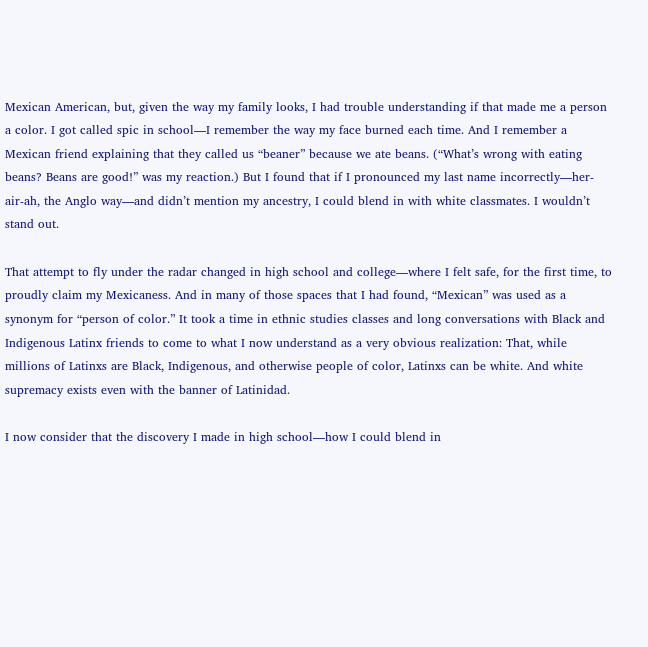Mexican American, but, given the way my family looks, I had trouble understanding if that made me a person a color. I got called spic in school—I remember the way my face burned each time. And I remember a Mexican friend explaining that they called us “beaner” because we ate beans. (“What’s wrong with eating beans? Beans are good!” was my reaction.) But I found that if I pronounced my last name incorrectly—her-air-ah, the Anglo way—and didn’t mention my ancestry, I could blend in with white classmates. I wouldn’t stand out.

That attempt to fly under the radar changed in high school and college—where I felt safe, for the first time, to proudly claim my Mexicaness. And in many of those spaces that I had found, “Mexican” was used as a synonym for “person of color.” It took a time in ethnic studies classes and long conversations with Black and Indigenous Latinx friends to come to what I now understand as a very obvious realization: That, while millions of Latinxs are Black, Indigenous, and otherwise people of color, Latinxs can be white. And white supremacy exists even with the banner of Latinidad.

I now consider that the discovery I made in high school—how I could blend in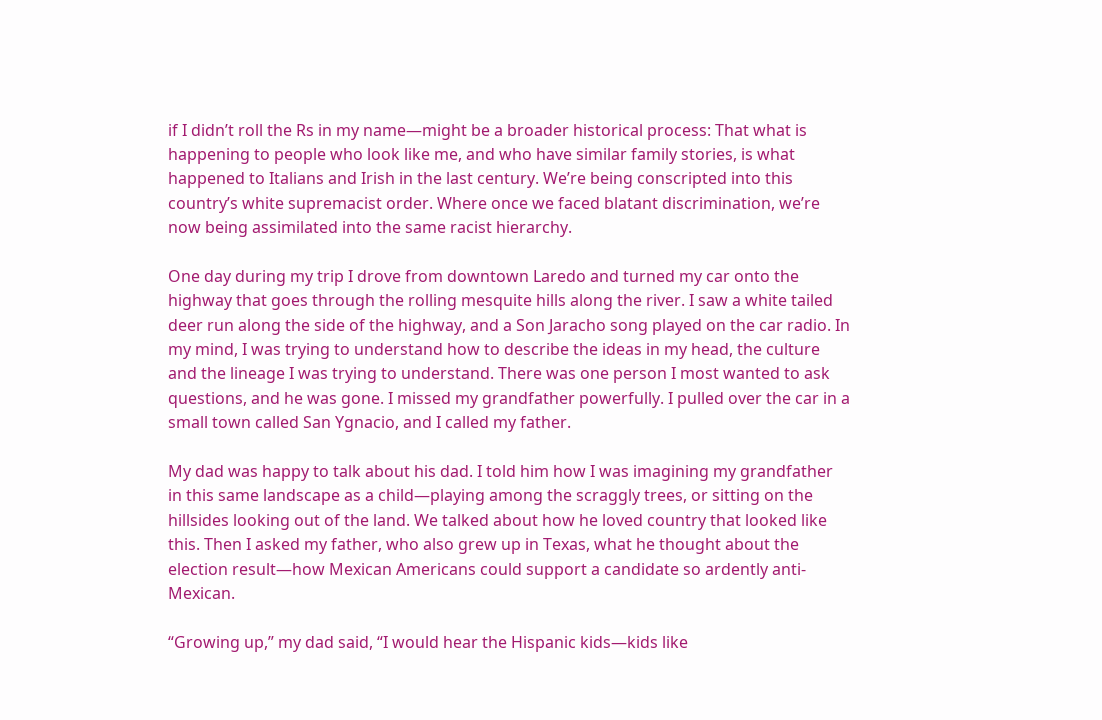if I didn’t roll the Rs in my name—might be a broader historical process: That what is happening to people who look like me, and who have similar family stories, is what happened to Italians and Irish in the last century. We’re being conscripted into this country’s white supremacist order. Where once we faced blatant discrimination, we’re now being assimilated into the same racist hierarchy.

One day during my trip I drove from downtown Laredo and turned my car onto the highway that goes through the rolling mesquite hills along the river. I saw a white tailed deer run along the side of the highway, and a Son Jaracho song played on the car radio. In my mind, I was trying to understand how to describe the ideas in my head, the culture and the lineage I was trying to understand. There was one person I most wanted to ask questions, and he was gone. I missed my grandfather powerfully. I pulled over the car in a small town called San Ygnacio, and I called my father.

My dad was happy to talk about his dad. I told him how I was imagining my grandfather in this same landscape as a child—playing among the scraggly trees, or sitting on the hillsides looking out of the land. We talked about how he loved country that looked like this. Then I asked my father, who also grew up in Texas, what he thought about the election result—how Mexican Americans could support a candidate so ardently anti-Mexican.

“Growing up,” my dad said, “I would hear the Hispanic kids—kids like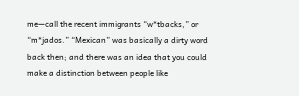me—call the recent immigrants “w*tbacks,” or “m*jados.” “Mexican” was basically a dirty word back then; and there was an idea that you could make a distinction between people like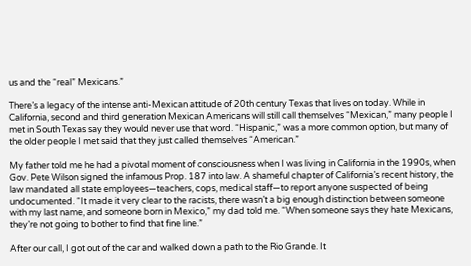us and the “real” Mexicans.”

There’s a legacy of the intense anti-Mexican attitude of 20th century Texas that lives on today. While in California, second and third generation Mexican Americans will still call themselves “Mexican,” many people I met in South Texas say they would never use that word. “Hispanic,” was a more common option, but many of the older people I met said that they just called themselves “American.”

My father told me he had a pivotal moment of consciousness when I was living in California in the 1990s, when Gov. Pete Wilson signed the infamous Prop. 187 into law. A shameful chapter of California’s recent history, the law mandated all state employees—teachers, cops, medical staff—to report anyone suspected of being undocumented. “It made it very clear to the racists, there wasn’t a big enough distinction between someone with my last name, and someone born in Mexico,” my dad told me. “When someone says they hate Mexicans, they’re not going to bother to find that fine line.”

After our call, I got out of the car and walked down a path to the Rio Grande. It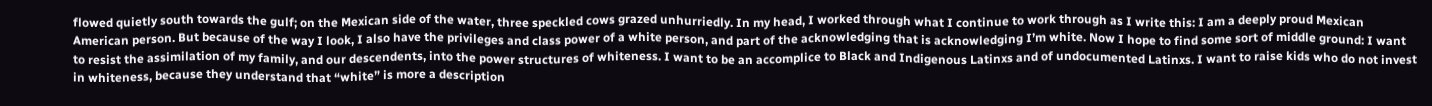flowed quietly south towards the gulf; on the Mexican side of the water, three speckled cows grazed unhurriedly. In my head, I worked through what I continue to work through as I write this: I am a deeply proud Mexican American person. But because of the way I look, I also have the privileges and class power of a white person, and part of the acknowledging that is acknowledging I’m white. Now I hope to find some sort of middle ground: I want to resist the assimilation of my family, and our descendents, into the power structures of whiteness. I want to be an accomplice to Black and Indigenous Latinxs and of undocumented Latinxs. I want to raise kids who do not invest in whiteness, because they understand that “white” is more a description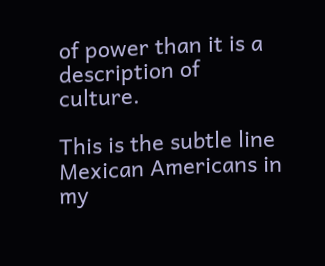of power than it is a description of culture.

This is the subtle line Mexican Americans in my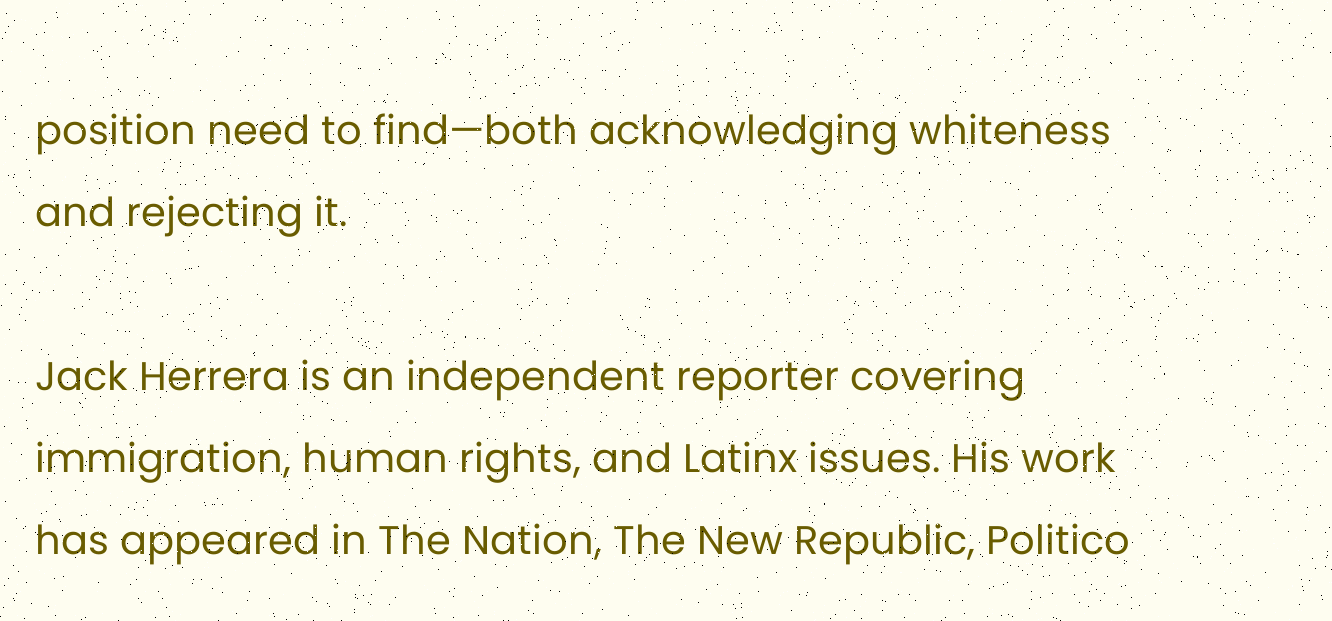position need to find—both acknowledging whiteness and rejecting it.

Jack Herrera is an independent reporter covering immigration, human rights, and Latinx issues. His work has appeared in The Nation, The New Republic, Politico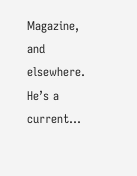Magazine, and elsewhere. He’s a current...